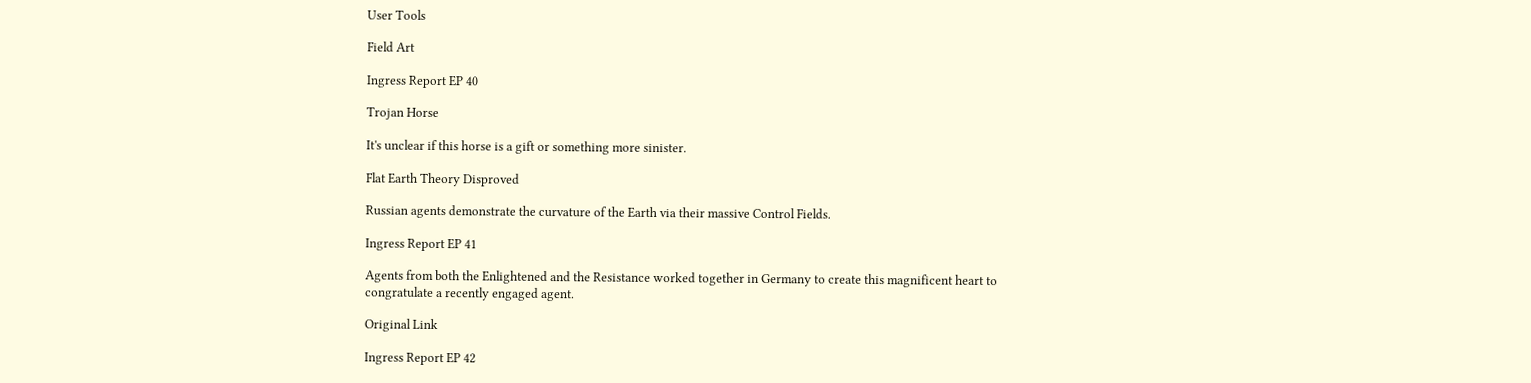User Tools

Field Art

Ingress Report EP 40

Trojan Horse

It's unclear if this horse is a gift or something more sinister.

Flat Earth Theory Disproved

Russian agents demonstrate the curvature of the Earth via their massive Control Fields.

Ingress Report EP 41

Agents from both the Enlightened and the Resistance worked together in Germany to create this magnificent heart to congratulate a recently engaged agent.

Original Link

Ingress Report EP 42